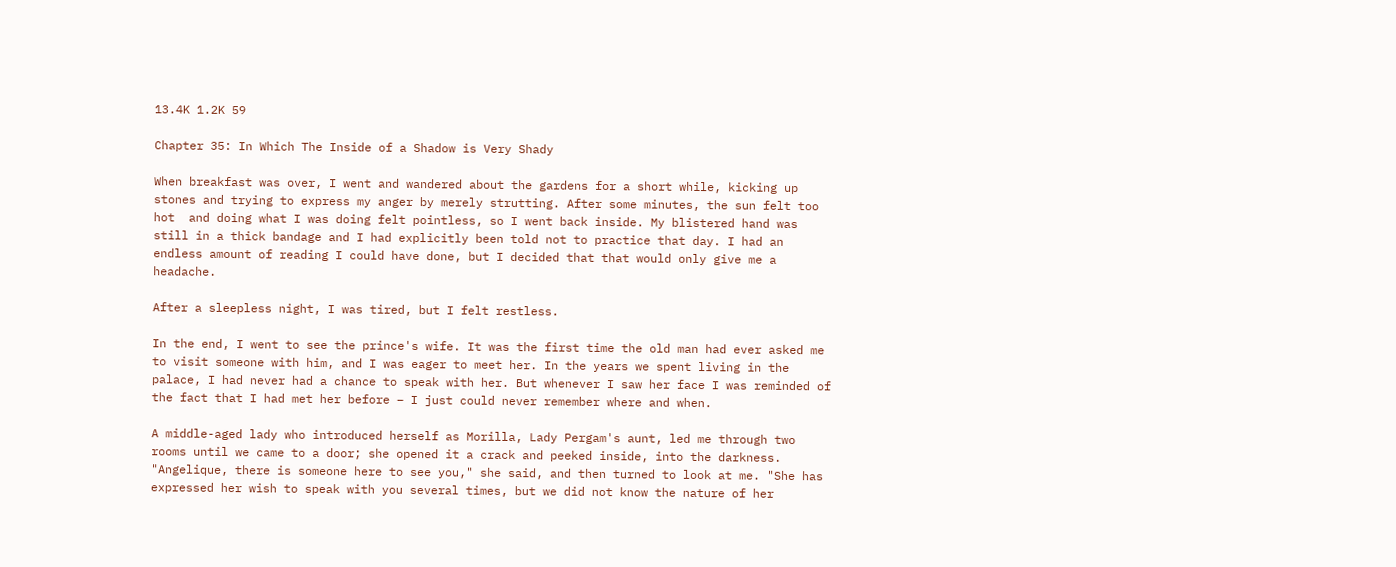13.4K 1.2K 59

Chapter 35: In Which The Inside of a Shadow is Very Shady

When breakfast was over, I went and wandered about the gardens for a short while, kicking up stones and trying to express my anger by merely strutting. After some minutes, the sun felt too hot  and doing what I was doing felt pointless, so I went back inside. My blistered hand was still in a thick bandage and I had explicitly been told not to practice that day. I had an endless amount of reading I could have done, but I decided that that would only give me a headache.

After a sleepless night, I was tired, but I felt restless.

In the end, I went to see the prince's wife. It was the first time the old man had ever asked me to visit someone with him, and I was eager to meet her. In the years we spent living in the palace, I had never had a chance to speak with her. But whenever I saw her face I was reminded of the fact that I had met her before – I just could never remember where and when.

A middle-aged lady who introduced herself as Morilla, Lady Pergam's aunt, led me through two rooms until we came to a door; she opened it a crack and peeked inside, into the darkness. "Angelique, there is someone here to see you," she said, and then turned to look at me. "She has expressed her wish to speak with you several times, but we did not know the nature of her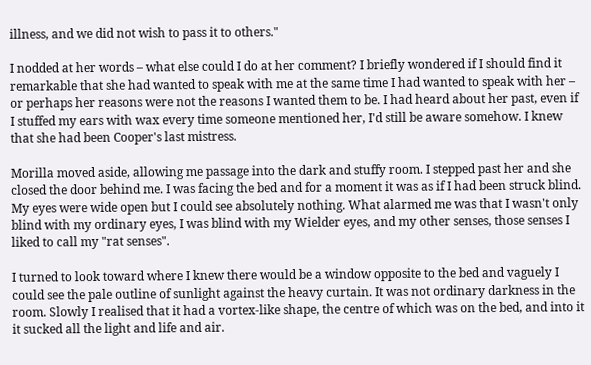illness, and we did not wish to pass it to others."

I nodded at her words – what else could I do at her comment? I briefly wondered if I should find it remarkable that she had wanted to speak with me at the same time I had wanted to speak with her – or perhaps her reasons were not the reasons I wanted them to be. I had heard about her past, even if I stuffed my ears with wax every time someone mentioned her, I'd still be aware somehow. I knew that she had been Cooper's last mistress.

Morilla moved aside, allowing me passage into the dark and stuffy room. I stepped past her and she closed the door behind me. I was facing the bed and for a moment it was as if I had been struck blind. My eyes were wide open but I could see absolutely nothing. What alarmed me was that I wasn't only blind with my ordinary eyes, I was blind with my Wielder eyes, and my other senses, those senses I liked to call my "rat senses".

I turned to look toward where I knew there would be a window opposite to the bed and vaguely I could see the pale outline of sunlight against the heavy curtain. It was not ordinary darkness in the room. Slowly I realised that it had a vortex-like shape, the centre of which was on the bed, and into it it sucked all the light and life and air.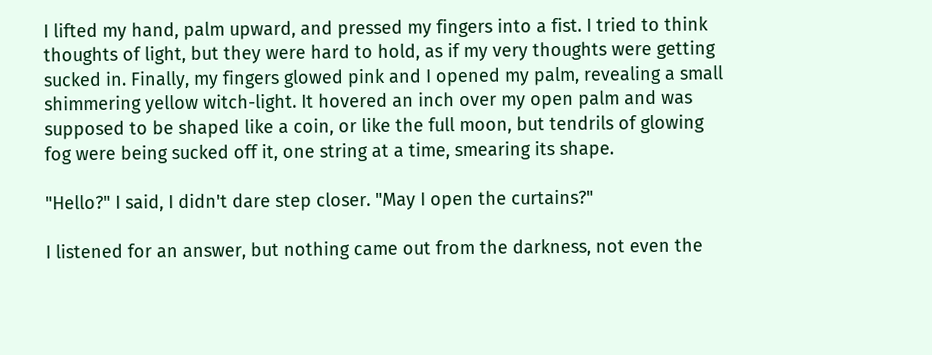I lifted my hand, palm upward, and pressed my fingers into a fist. I tried to think thoughts of light, but they were hard to hold, as if my very thoughts were getting sucked in. Finally, my fingers glowed pink and I opened my palm, revealing a small shimmering yellow witch-light. It hovered an inch over my open palm and was supposed to be shaped like a coin, or like the full moon, but tendrils of glowing fog were being sucked off it, one string at a time, smearing its shape.

"Hello?" I said, I didn't dare step closer. "May I open the curtains?"

I listened for an answer, but nothing came out from the darkness, not even the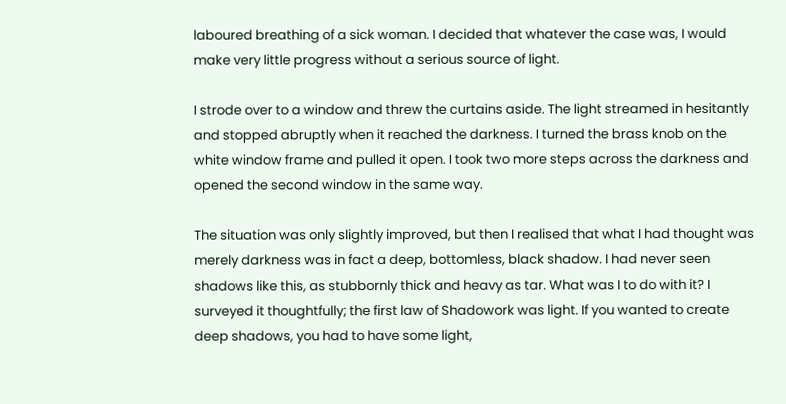laboured breathing of a sick woman. I decided that whatever the case was, I would make very little progress without a serious source of light.

I strode over to a window and threw the curtains aside. The light streamed in hesitantly and stopped abruptly when it reached the darkness. I turned the brass knob on the white window frame and pulled it open. I took two more steps across the darkness and opened the second window in the same way.

The situation was only slightly improved, but then I realised that what I had thought was merely darkness was in fact a deep, bottomless, black shadow. I had never seen shadows like this, as stubbornly thick and heavy as tar. What was I to do with it? I surveyed it thoughtfully; the first law of Shadowork was light. If you wanted to create deep shadows, you had to have some light,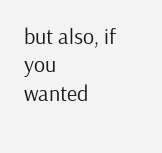but also, if you wanted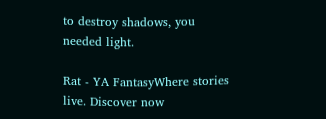to destroy shadows, you needed light.

Rat - YA FantasyWhere stories live. Discover now